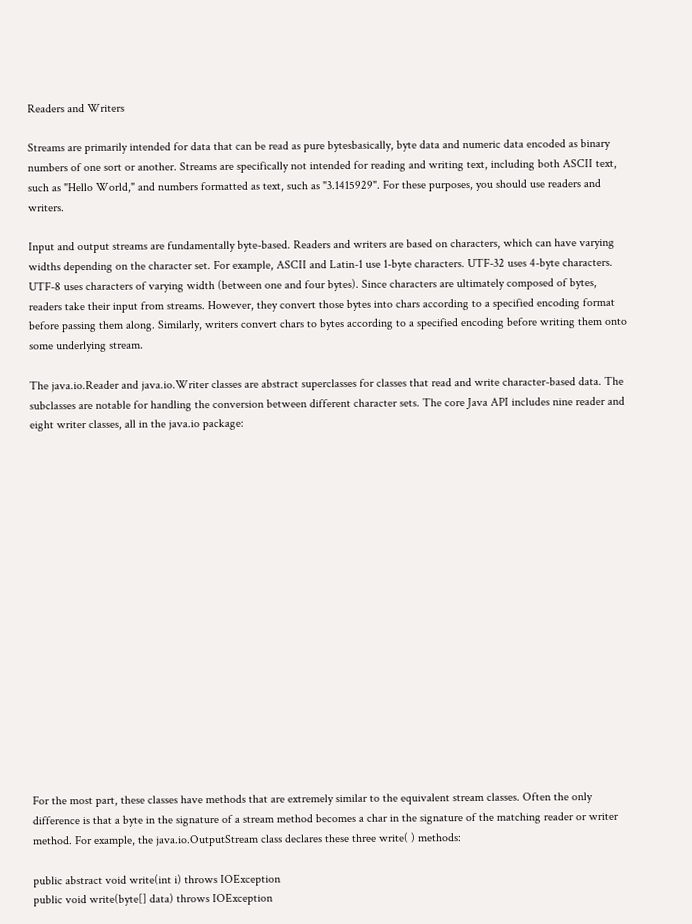Readers and Writers

Streams are primarily intended for data that can be read as pure bytesbasically, byte data and numeric data encoded as binary numbers of one sort or another. Streams are specifically not intended for reading and writing text, including both ASCII text, such as "Hello World," and numbers formatted as text, such as "3.1415929". For these purposes, you should use readers and writers.

Input and output streams are fundamentally byte-based. Readers and writers are based on characters, which can have varying widths depending on the character set. For example, ASCII and Latin-1 use 1-byte characters. UTF-32 uses 4-byte characters. UTF-8 uses characters of varying width (between one and four bytes). Since characters are ultimately composed of bytes, readers take their input from streams. However, they convert those bytes into chars according to a specified encoding format before passing them along. Similarly, writers convert chars to bytes according to a specified encoding before writing them onto some underlying stream.

The java.io.Reader and java.io.Writer classes are abstract superclasses for classes that read and write character-based data. The subclasses are notable for handling the conversion between different character sets. The core Java API includes nine reader and eight writer classes, all in the java.io package:


















For the most part, these classes have methods that are extremely similar to the equivalent stream classes. Often the only difference is that a byte in the signature of a stream method becomes a char in the signature of the matching reader or writer method. For example, the java.io.OutputStream class declares these three write( ) methods:

public abstract void write(int i) throws IOException
public void write(byte[] data) throws IOException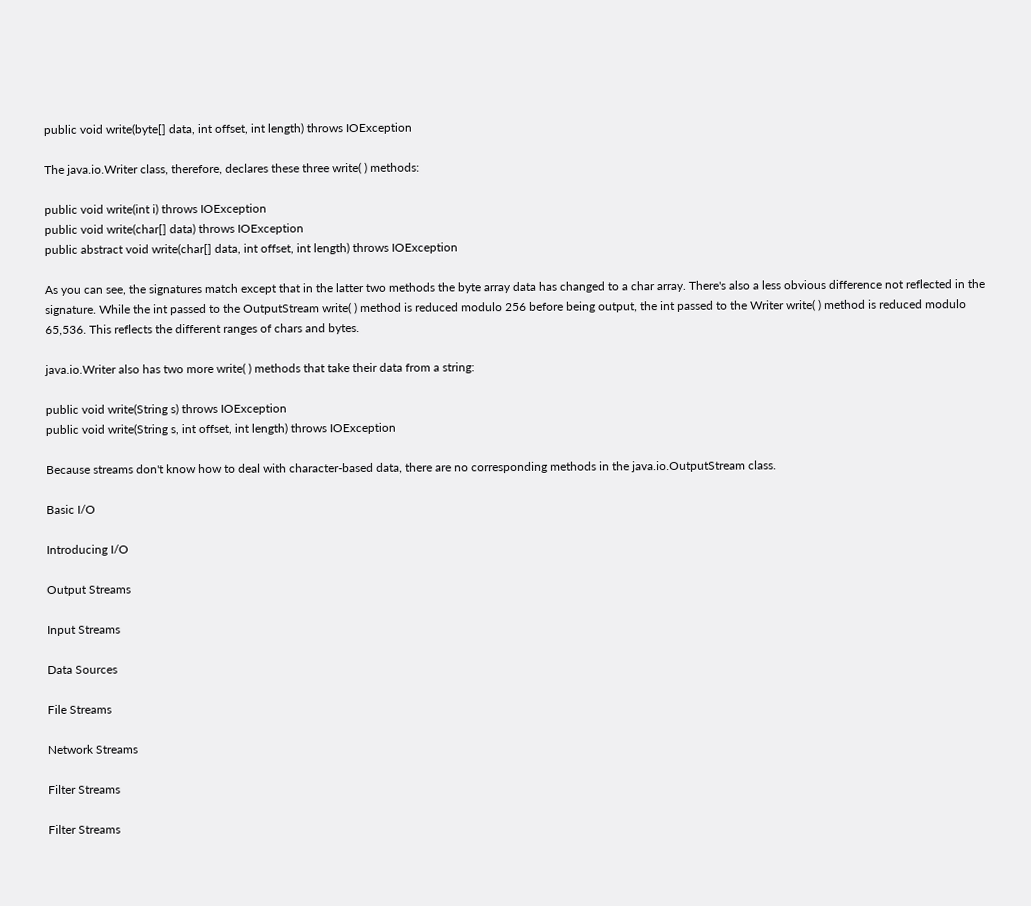public void write(byte[] data, int offset, int length) throws IOException

The java.io.Writer class, therefore, declares these three write( ) methods:

public void write(int i) throws IOException
public void write(char[] data) throws IOException
public abstract void write(char[] data, int offset, int length) throws IOException

As you can see, the signatures match except that in the latter two methods the byte array data has changed to a char array. There's also a less obvious difference not reflected in the signature. While the int passed to the OutputStream write( ) method is reduced modulo 256 before being output, the int passed to the Writer write( ) method is reduced modulo 65,536. This reflects the different ranges of chars and bytes.

java.io.Writer also has two more write( ) methods that take their data from a string:

public void write(String s) throws IOException
public void write(String s, int offset, int length) throws IOException

Because streams don't know how to deal with character-based data, there are no corresponding methods in the java.io.OutputStream class.

Basic I/O

Introducing I/O

Output Streams

Input Streams

Data Sources

File Streams

Network Streams

Filter Streams

Filter Streams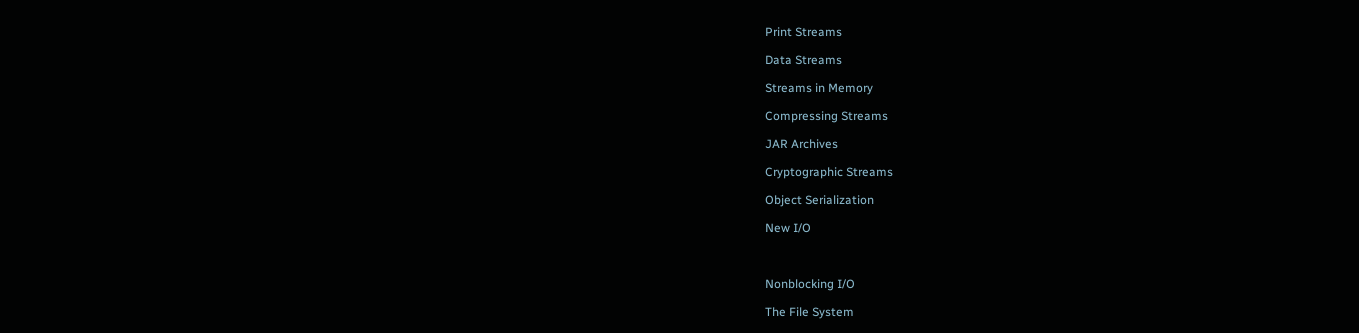Print Streams

Data Streams

Streams in Memory

Compressing Streams

JAR Archives

Cryptographic Streams

Object Serialization

New I/O



Nonblocking I/O

The File System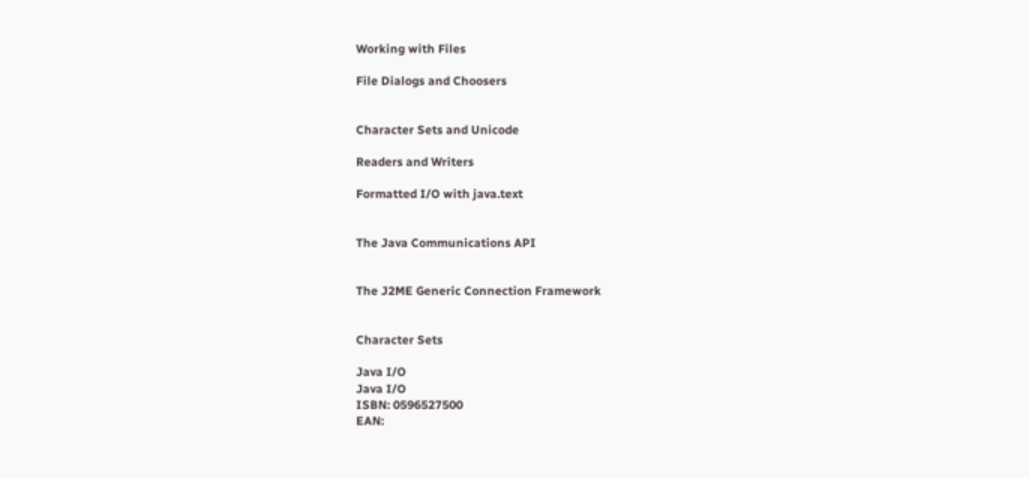Working with Files

File Dialogs and Choosers


Character Sets and Unicode

Readers and Writers

Formatted I/O with java.text


The Java Communications API


The J2ME Generic Connection Framework


Character Sets

Java I/O
Java I/O
ISBN: 0596527500
EAN: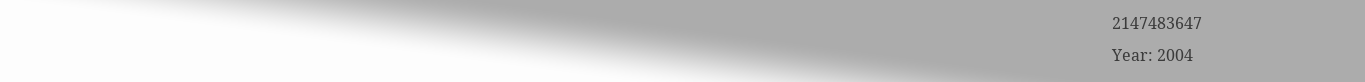2147483647
Year: 2004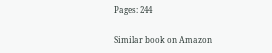Pages: 244

Similar book on Amazon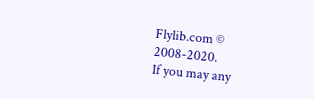Flylib.com © 2008-2020.
If you may any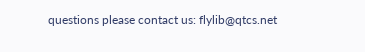questions please contact us: flylib@qtcs.net